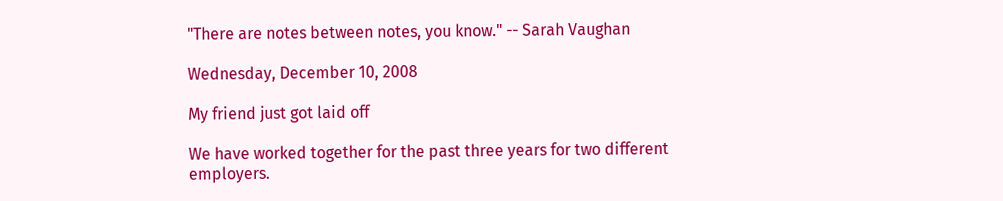"There are notes between notes, you know." -- Sarah Vaughan

Wednesday, December 10, 2008

My friend just got laid off

We have worked together for the past three years for two different employers.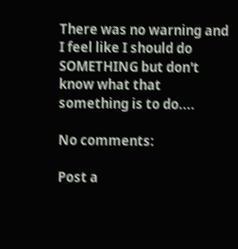There was no warning and I feel like I should do SOMETHING but don't know what that something is to do....

No comments:

Post a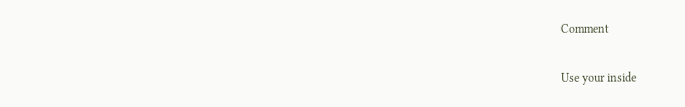Comment

Use your inside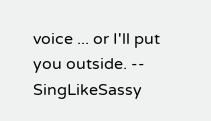voice ... or I'll put you outside. -- SingLikeSassy